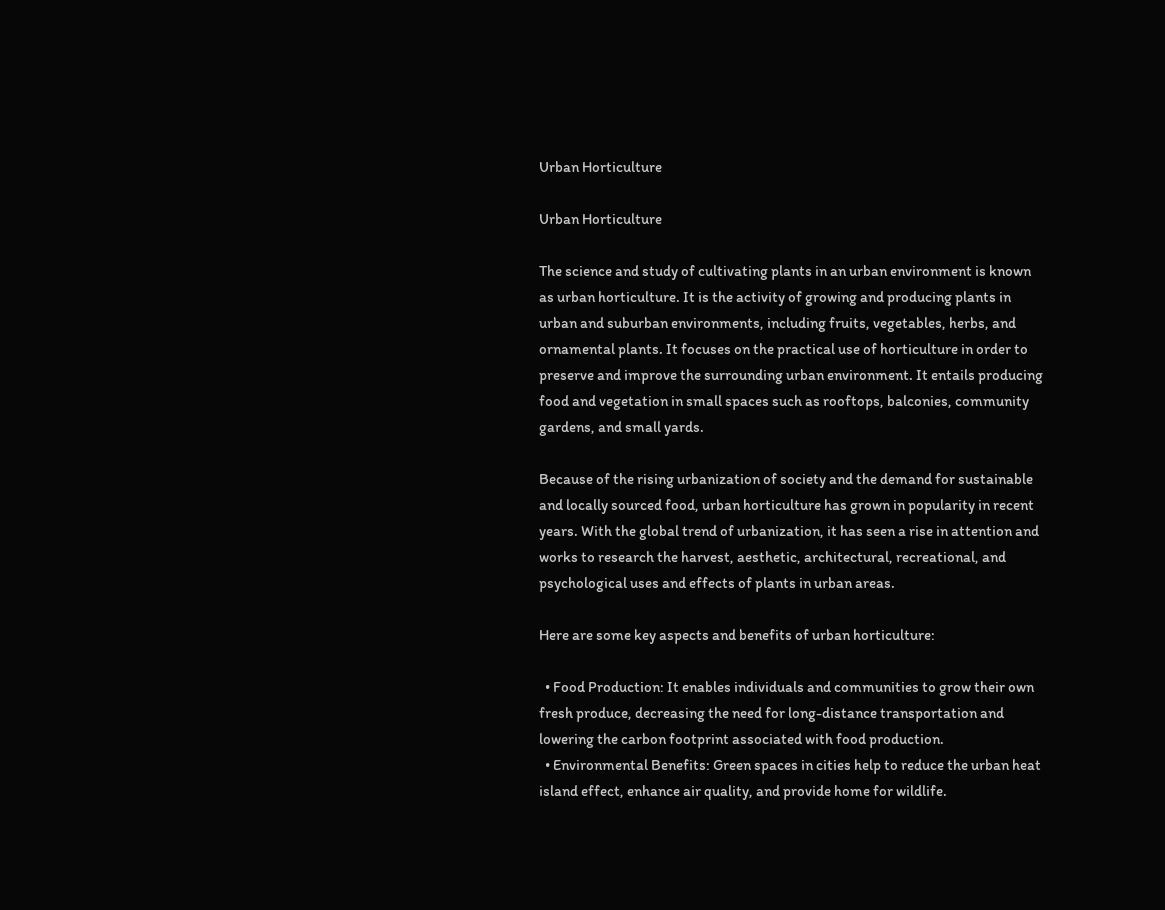Urban Horticulture

Urban Horticulture

The science and study of cultivating plants in an urban environment is known as urban horticulture. It is the activity of growing and producing plants in urban and suburban environments, including fruits, vegetables, herbs, and ornamental plants. It focuses on the practical use of horticulture in order to preserve and improve the surrounding urban environment. It entails producing food and vegetation in small spaces such as rooftops, balconies, community gardens, and small yards.

Because of the rising urbanization of society and the demand for sustainable and locally sourced food, urban horticulture has grown in popularity in recent years. With the global trend of urbanization, it has seen a rise in attention and works to research the harvest, aesthetic, architectural, recreational, and psychological uses and effects of plants in urban areas.

Here are some key aspects and benefits of urban horticulture:

  • Food Production: It enables individuals and communities to grow their own fresh produce, decreasing the need for long-distance transportation and lowering the carbon footprint associated with food production.
  • Environmental Benefits: Green spaces in cities help to reduce the urban heat island effect, enhance air quality, and provide home for wildlife.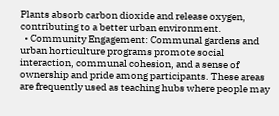Plants absorb carbon dioxide and release oxygen, contributing to a better urban environment.
  • Community Engagement: Communal gardens and urban horticulture programs promote social interaction, communal cohesion, and a sense of ownership and pride among participants. These areas are frequently used as teaching hubs where people may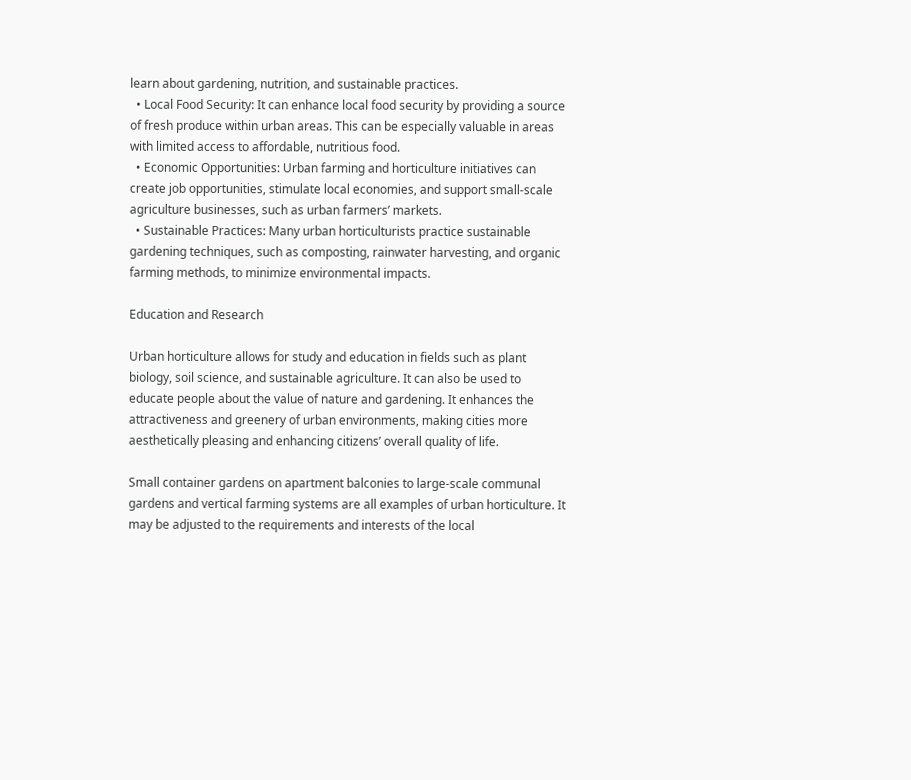learn about gardening, nutrition, and sustainable practices.
  • Local Food Security: It can enhance local food security by providing a source of fresh produce within urban areas. This can be especially valuable in areas with limited access to affordable, nutritious food.
  • Economic Opportunities: Urban farming and horticulture initiatives can create job opportunities, stimulate local economies, and support small-scale agriculture businesses, such as urban farmers’ markets.
  • Sustainable Practices: Many urban horticulturists practice sustainable gardening techniques, such as composting, rainwater harvesting, and organic farming methods, to minimize environmental impacts.

Education and Research

Urban horticulture allows for study and education in fields such as plant biology, soil science, and sustainable agriculture. It can also be used to educate people about the value of nature and gardening. It enhances the attractiveness and greenery of urban environments, making cities more aesthetically pleasing and enhancing citizens’ overall quality of life.

Small container gardens on apartment balconies to large-scale communal gardens and vertical farming systems are all examples of urban horticulture. It may be adjusted to the requirements and interests of the local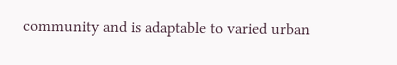community and is adaptable to varied urban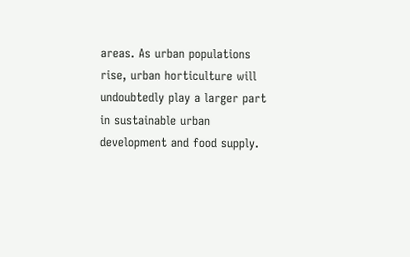areas. As urban populations rise, urban horticulture will undoubtedly play a larger part in sustainable urban development and food supply.